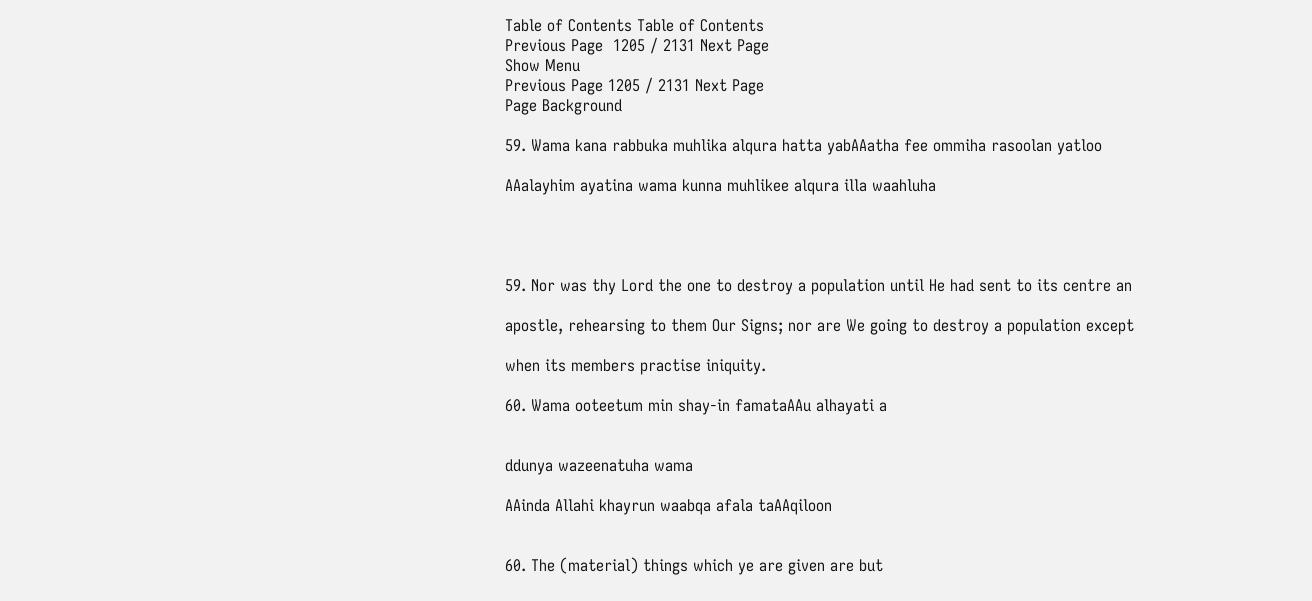Table of Contents Table of Contents
Previous Page  1205 / 2131 Next Page
Show Menu
Previous Page 1205 / 2131 Next Page
Page Background

59. Wama kana rabbuka muhlika alqura hatta yabAAatha fee ommiha rasoolan yatloo

AAalayhim ayatina wama kunna muhlikee alqura illa waahluha




59. Nor was thy Lord the one to destroy a population until He had sent to its centre an

apostle, rehearsing to them Our Signs; nor are We going to destroy a population except

when its members practise iniquity.

60. Wama ooteetum min shay-in famataAAu alhayati a


ddunya wazeenatuha wama

AAinda Allahi khayrun waabqa afala taAAqiloon


60. The (material) things which ye are given are but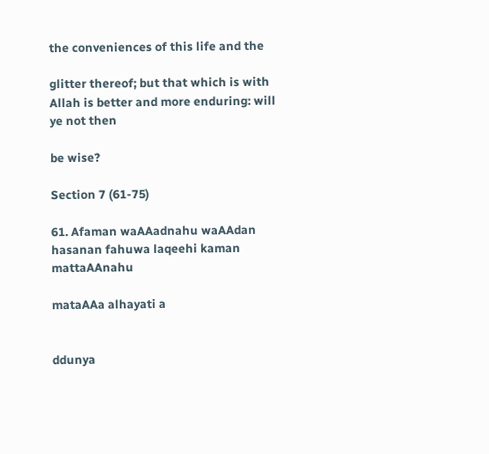the conveniences of this life and the

glitter thereof; but that which is with Allah is better and more enduring: will ye not then

be wise?

Section 7 (61-75)

61. Afaman waAAadnahu waAAdan hasanan fahuwa laqeehi kaman mattaAAnahu

mataAAa alhayati a


ddunya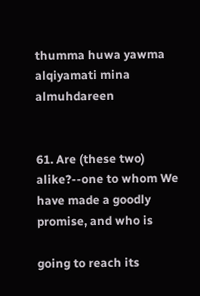thumma huwa yawma alqiyamati mina almuhdareen


61. Are (these two) alike?--one to whom We have made a goodly promise, and who is

going to reach its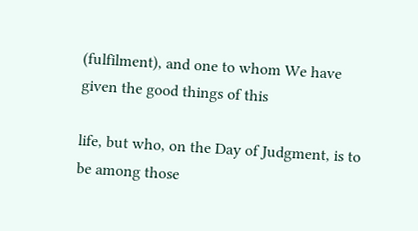(fulfilment), and one to whom We have given the good things of this

life, but who, on the Day of Judgment, is to be among those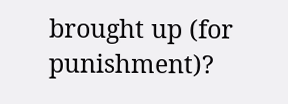brought up (for punishment)?